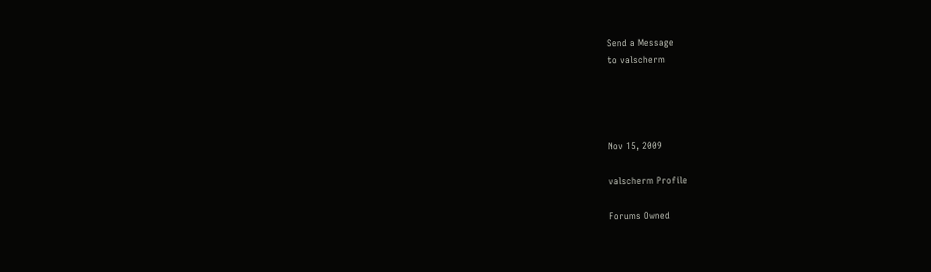Send a Message
to valscherm




Nov 15, 2009

valscherm Profile

Forums Owned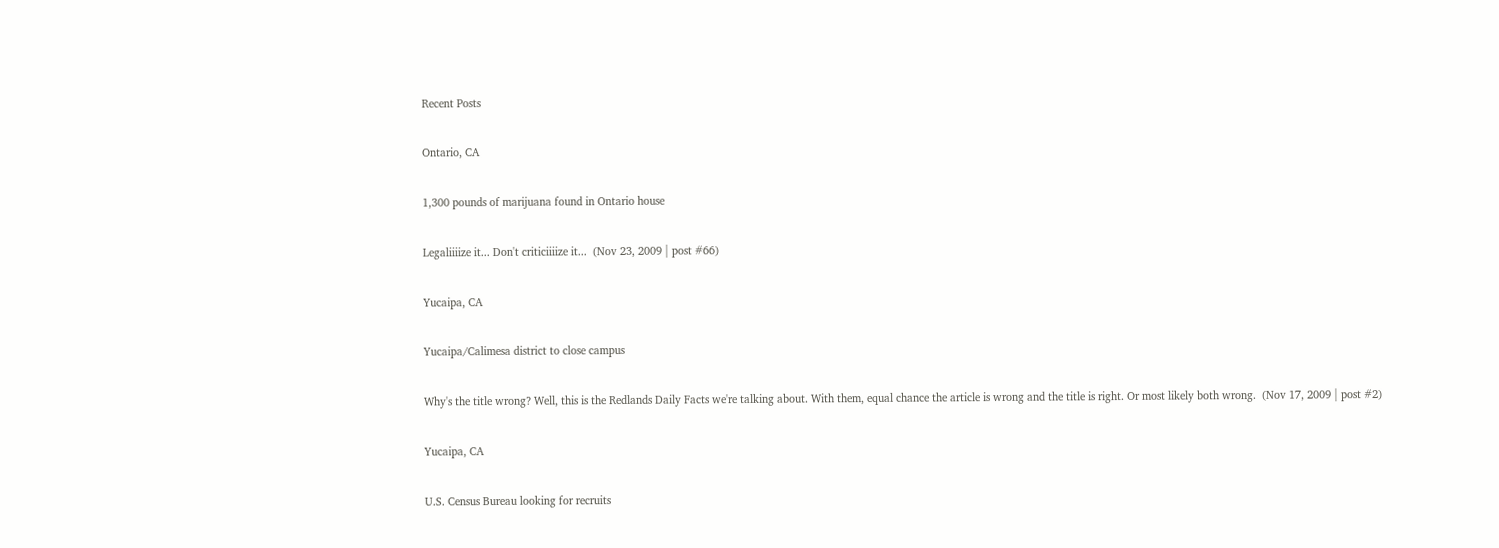Recent Posts

Ontario, CA

1,300 pounds of marijuana found in Ontario house

Legaliiiize it... Don't criticiiiize it...  (Nov 23, 2009 | post #66)

Yucaipa, CA

Yucaipa/Calimesa district to close campus

Why's the title wrong? Well, this is the Redlands Daily Facts we're talking about. With them, equal chance the article is wrong and the title is right. Or most likely both wrong.  (Nov 17, 2009 | post #2)

Yucaipa, CA

U.S. Census Bureau looking for recruits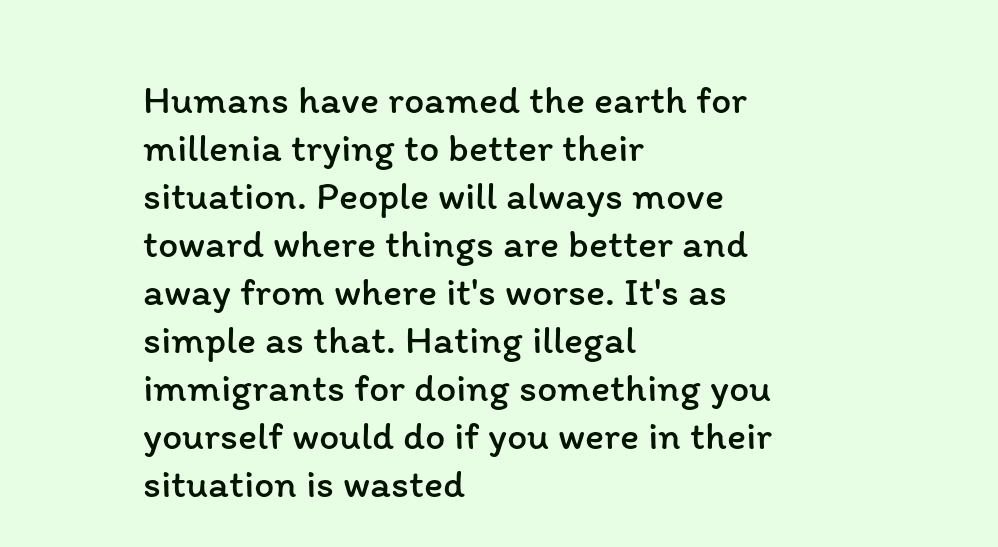Humans have roamed the earth for millenia trying to better their situation. People will always move toward where things are better and away from where it's worse. It's as simple as that. Hating illegal immigrants for doing something you yourself would do if you were in their situation is wasted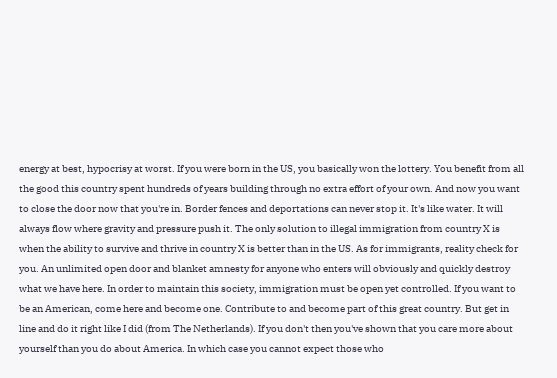energy at best, hypocrisy at worst. If you were born in the US, you basically won the lottery. You benefit from all the good this country spent hundreds of years building through no extra effort of your own. And now you want to close the door now that you're in. Border fences and deportations can never stop it. It's like water. It will always flow where gravity and pressure push it. The only solution to illegal immigration from country X is when the ability to survive and thrive in country X is better than in the US. As for immigrants, reality check for you. An unlimited open door and blanket amnesty for anyone who enters will obviously and quickly destroy what we have here. In order to maintain this society, immigration must be open yet controlled. If you want to be an American, come here and become one. Contribute to and become part of this great country. But get in line and do it right like I did (from The Netherlands). If you don't then you've shown that you care more about yourself than you do about America. In which case you cannot expect those who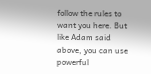follow the rules to want you here. But like Adam said above, you can use powerful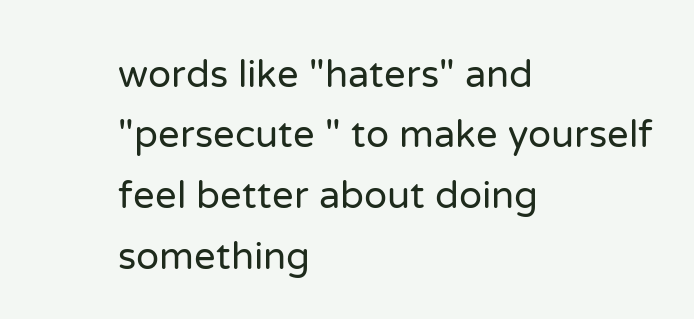words like "haters" and "persecute " to make yourself feel better about doing something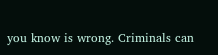you know is wrong. Criminals can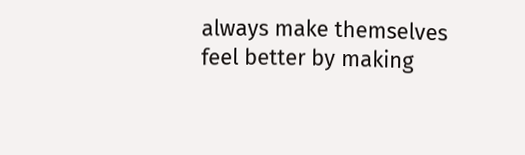always make themselves feel better by making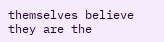themselves believe they are the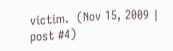victim.  (Nov 15, 2009 | post #4)